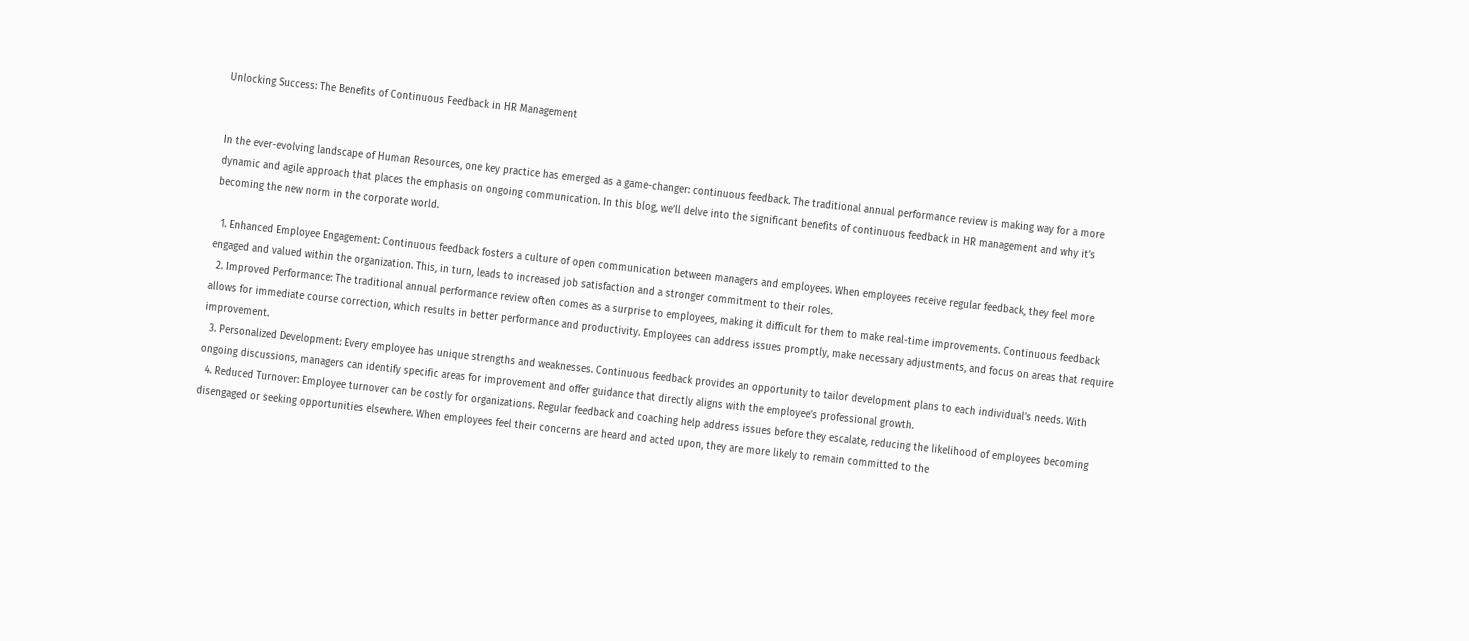Unlocking Success: The Benefits of Continuous Feedback in HR Management


In the ever-evolving landscape of Human Resources, one key practice has emerged as a game-changer: continuous feedback. The traditional annual performance review is making way for a more dynamic and agile approach that places the emphasis on ongoing communication. In this blog, we’ll delve into the significant benefits of continuous feedback in HR management and why it’s becoming the new norm in the corporate world.

  1. Enhanced Employee Engagement: Continuous feedback fosters a culture of open communication between managers and employees. When employees receive regular feedback, they feel more engaged and valued within the organization. This, in turn, leads to increased job satisfaction and a stronger commitment to their roles.
  2. Improved Performance: The traditional annual performance review often comes as a surprise to employees, making it difficult for them to make real-time improvements. Continuous feedback allows for immediate course correction, which results in better performance and productivity. Employees can address issues promptly, make necessary adjustments, and focus on areas that require improvement.
  3. Personalized Development: Every employee has unique strengths and weaknesses. Continuous feedback provides an opportunity to tailor development plans to each individual’s needs. With ongoing discussions, managers can identify specific areas for improvement and offer guidance that directly aligns with the employee’s professional growth.
  4. Reduced Turnover: Employee turnover can be costly for organizations. Regular feedback and coaching help address issues before they escalate, reducing the likelihood of employees becoming disengaged or seeking opportunities elsewhere. When employees feel their concerns are heard and acted upon, they are more likely to remain committed to the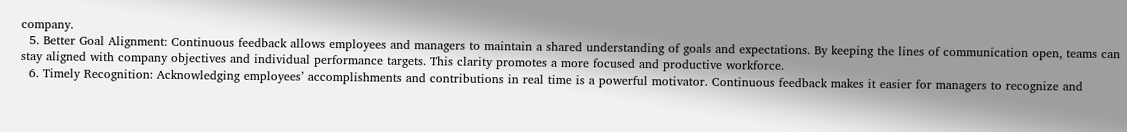company.
  5. Better Goal Alignment: Continuous feedback allows employees and managers to maintain a shared understanding of goals and expectations. By keeping the lines of communication open, teams can stay aligned with company objectives and individual performance targets. This clarity promotes a more focused and productive workforce.
  6. Timely Recognition: Acknowledging employees’ accomplishments and contributions in real time is a powerful motivator. Continuous feedback makes it easier for managers to recognize and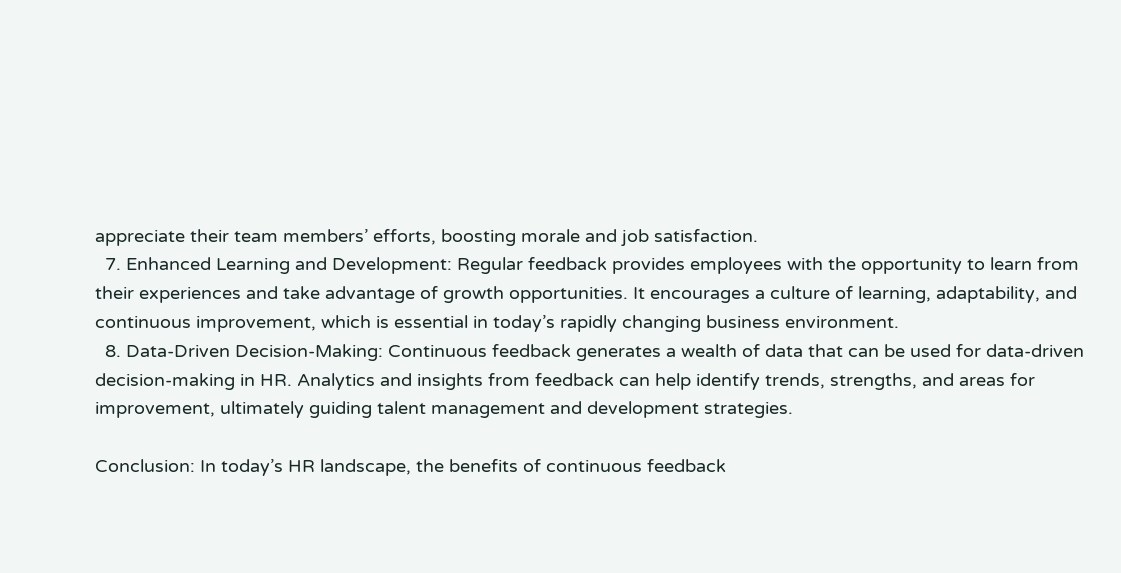appreciate their team members’ efforts, boosting morale and job satisfaction.
  7. Enhanced Learning and Development: Regular feedback provides employees with the opportunity to learn from their experiences and take advantage of growth opportunities. It encourages a culture of learning, adaptability, and continuous improvement, which is essential in today’s rapidly changing business environment.
  8. Data-Driven Decision-Making: Continuous feedback generates a wealth of data that can be used for data-driven decision-making in HR. Analytics and insights from feedback can help identify trends, strengths, and areas for improvement, ultimately guiding talent management and development strategies.

Conclusion: In today’s HR landscape, the benefits of continuous feedback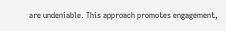are undeniable. This approach promotes engagement,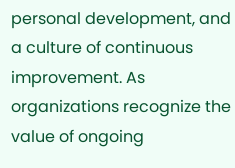personal development, and a culture of continuous improvement. As organizations recognize the value of ongoing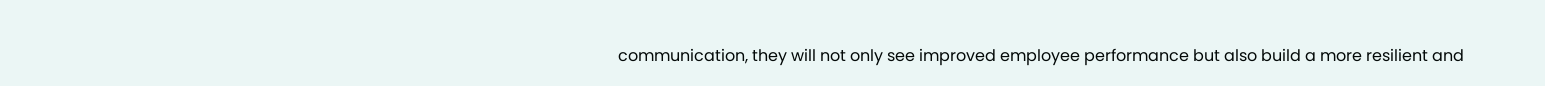communication, they will not only see improved employee performance but also build a more resilient and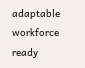adaptable workforce ready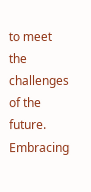to meet the challenges of the future. Embracing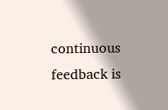continuous feedback is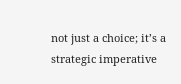not just a choice; it’s a strategic imperative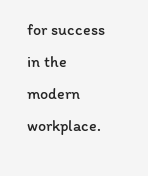for success in the modern workplace.